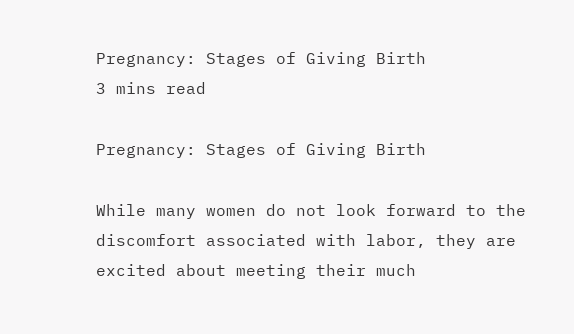Pregnancy: Stages of Giving Birth
3 mins read

Pregnancy: Stages of Giving Birth

While many women do not look forward to the discomfort associated with labor, they are excited about meeting their much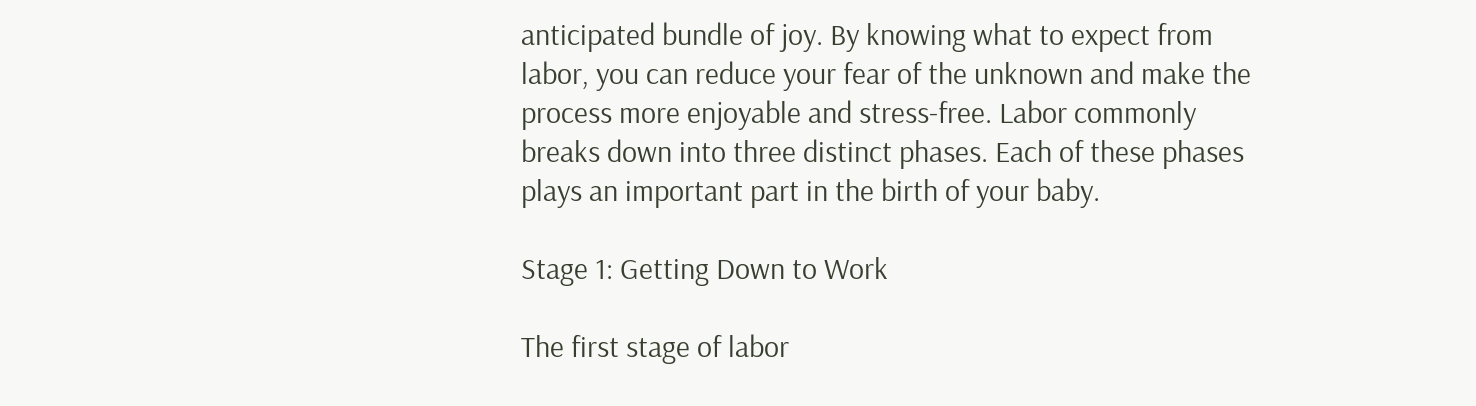anticipated bundle of joy. By knowing what to expect from labor, you can reduce your fear of the unknown and make the process more enjoyable and stress-free. Labor commonly breaks down into three distinct phases. Each of these phases plays an important part in the birth of your baby.

Stage 1: Getting Down to Work

The first stage of labor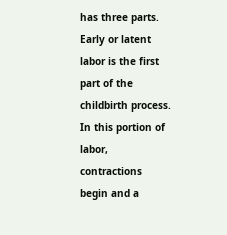has three parts. Early or latent labor is the first part of the childbirth process. In this portion of labor, contractions begin and a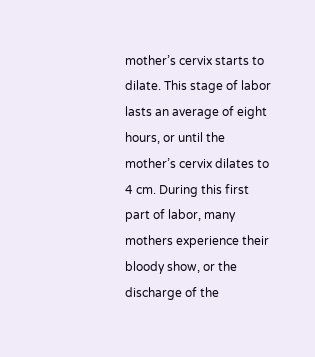mother’s cervix starts to dilate. This stage of labor lasts an average of eight hours, or until the mother’s cervix dilates to 4 cm. During this first part of labor, many mothers experience their bloody show, or the discharge of the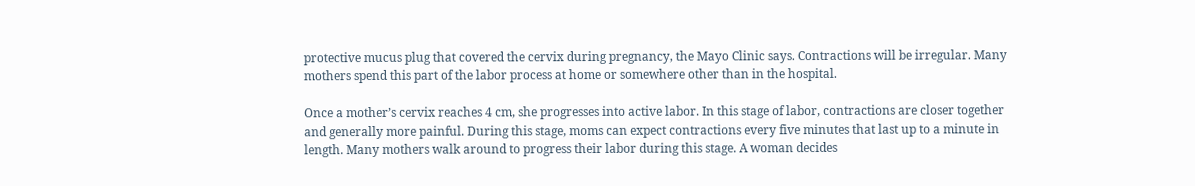protective mucus plug that covered the cervix during pregnancy, the Mayo Clinic says. Contractions will be irregular. Many mothers spend this part of the labor process at home or somewhere other than in the hospital.

Once a mother’s cervix reaches 4 cm, she progresses into active labor. In this stage of labor, contractions are closer together and generally more painful. During this stage, moms can expect contractions every five minutes that last up to a minute in length. Many mothers walk around to progress their labor during this stage. A woman decides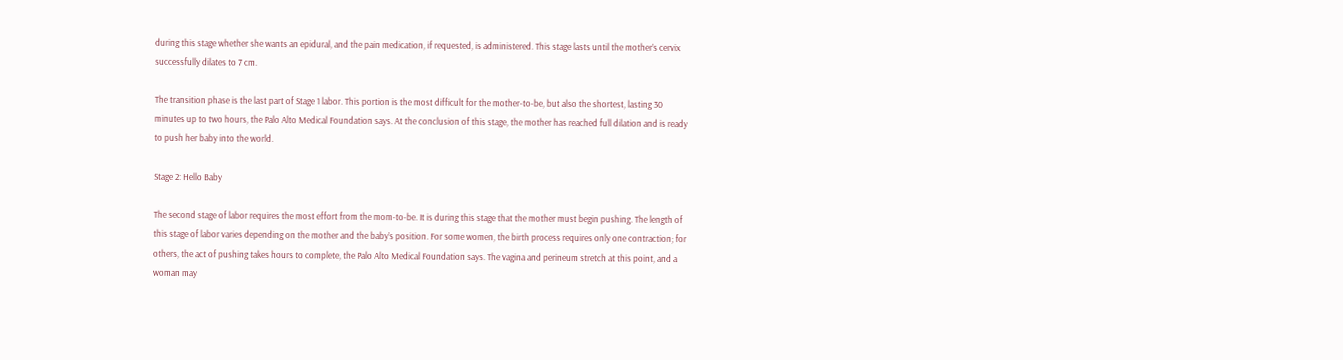during this stage whether she wants an epidural, and the pain medication, if requested, is administered. This stage lasts until the mother’s cervix successfully dilates to 7 cm.

The transition phase is the last part of Stage 1 labor. This portion is the most difficult for the mother-to-be, but also the shortest, lasting 30 minutes up to two hours, the Palo Alto Medical Foundation says. At the conclusion of this stage, the mother has reached full dilation and is ready to push her baby into the world.

Stage 2: Hello Baby

The second stage of labor requires the most effort from the mom-to-be. It is during this stage that the mother must begin pushing. The length of this stage of labor varies depending on the mother and the baby’s position. For some women, the birth process requires only one contraction; for others, the act of pushing takes hours to complete, the Palo Alto Medical Foundation says. The vagina and perineum stretch at this point, and a woman may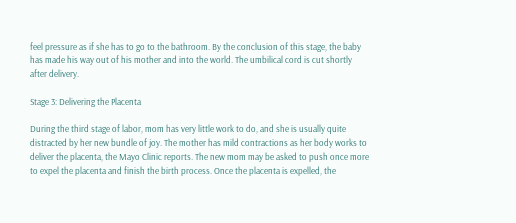feel pressure as if she has to go to the bathroom. By the conclusion of this stage, the baby has made his way out of his mother and into the world. The umbilical cord is cut shortly after delivery.

Stage 3: Delivering the Placenta

During the third stage of labor, mom has very little work to do, and she is usually quite distracted by her new bundle of joy. The mother has mild contractions as her body works to deliver the placenta, the Mayo Clinic reports. The new mom may be asked to push once more to expel the placenta and finish the birth process. Once the placenta is expelled, the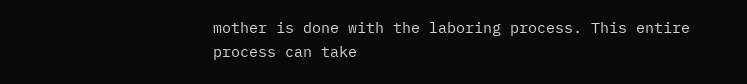mother is done with the laboring process. This entire process can take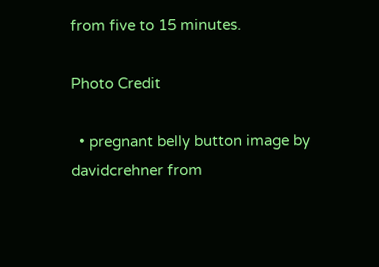from five to 15 minutes.

Photo Credit

  • pregnant belly button image by davidcrehner from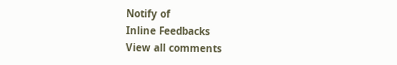Notify of
Inline Feedbacks
View all comments